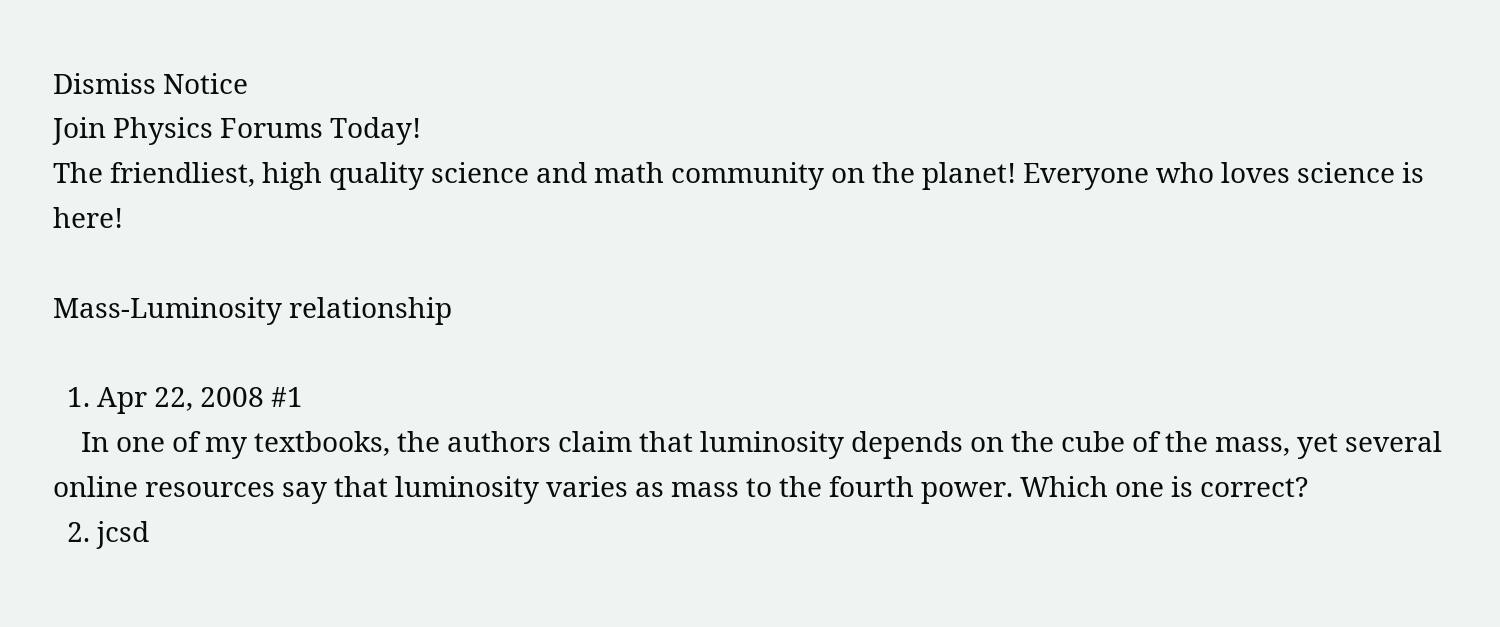Dismiss Notice
Join Physics Forums Today!
The friendliest, high quality science and math community on the planet! Everyone who loves science is here!

Mass-Luminosity relationship

  1. Apr 22, 2008 #1
    In one of my textbooks, the authors claim that luminosity depends on the cube of the mass, yet several online resources say that luminosity varies as mass to the fourth power. Which one is correct?
  2. jcsd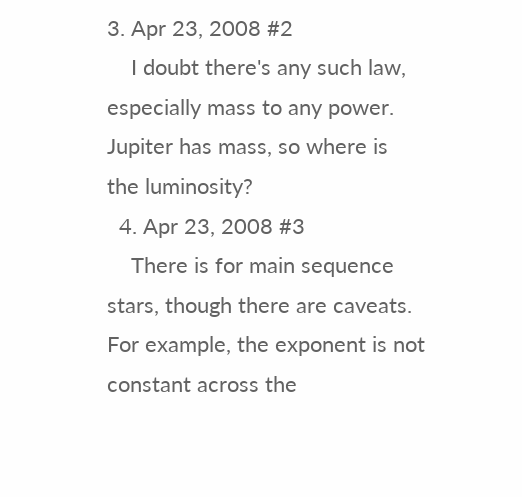3. Apr 23, 2008 #2
    I doubt there's any such law, especially mass to any power. Jupiter has mass, so where is the luminosity?
  4. Apr 23, 2008 #3
    There is for main sequence stars, though there are caveats. For example, the exponent is not constant across the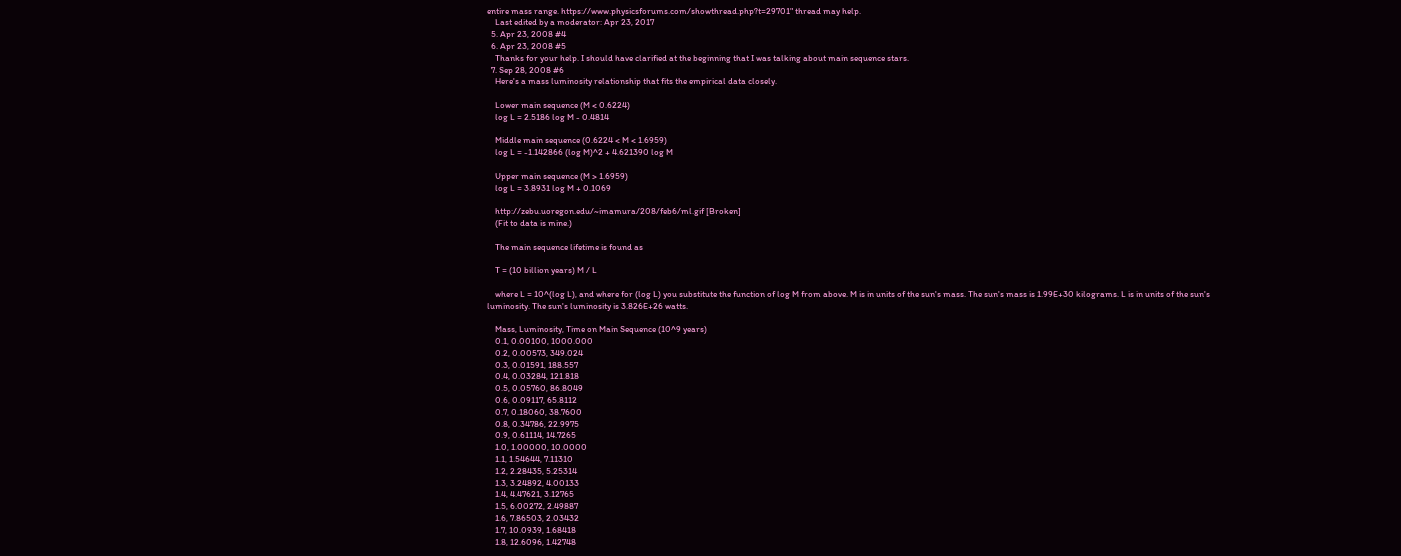entire mass range. https://www.physicsforums.com/showthread.php?t=29701" thread may help.
    Last edited by a moderator: Apr 23, 2017
  5. Apr 23, 2008 #4
  6. Apr 23, 2008 #5
    Thanks for your help. I should have clarified at the beginning that I was talking about main sequence stars.
  7. Sep 28, 2008 #6
    Here's a mass luminosity relationship that fits the empirical data closely.

    Lower main sequence (M < 0.6224)
    log L = 2.5186 log M - 0.4814

    Middle main sequence (0.6224 < M < 1.6959)
    log L = -1.142866 (log M)^2 + 4.621390 log M

    Upper main sequence (M > 1.6959)
    log L = 3.8931 log M + 0.1069

    http://zebu.uoregon.edu/~imamura/208/feb6/ml.gif [Broken]
    (Fit to data is mine.)

    The main sequence lifetime is found as

    T = (10 billion years) M / L

    where L = 10^(log L), and where for (log L) you substitute the function of log M from above. M is in units of the sun's mass. The sun's mass is 1.99E+30 kilograms. L is in units of the sun's luminosity. The sun's luminosity is 3.826E+26 watts.

    Mass, Luminosity, Time on Main Sequence (10^9 years)
    0.1, 0.00100, 1000.000
    0.2, 0.00573, 349.024
    0.3, 0.01591, 188.557
    0.4, 0.03284, 121.818
    0.5, 0.05760, 86.8049
    0.6, 0.09117, 65.8112
    0.7, 0.18060, 38.7600
    0.8, 0.34786, 22.9975
    0.9, 0.61114, 14.7265
    1.0, 1.00000, 10.0000
    1.1, 1.54644, 7.11310
    1.2, 2.28435, 5.25314
    1.3, 3.24892, 4.00133
    1.4, 4.47621, 3.12765
    1.5, 6.00272, 2.49887
    1.6, 7.86503, 2.03432
    1.7, 10.0939, 1.68418
    1.8, 12.6096, 1.42748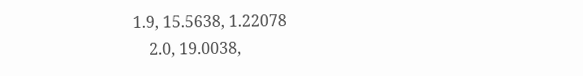1.9, 15.5638, 1.22078
    2.0, 19.0038,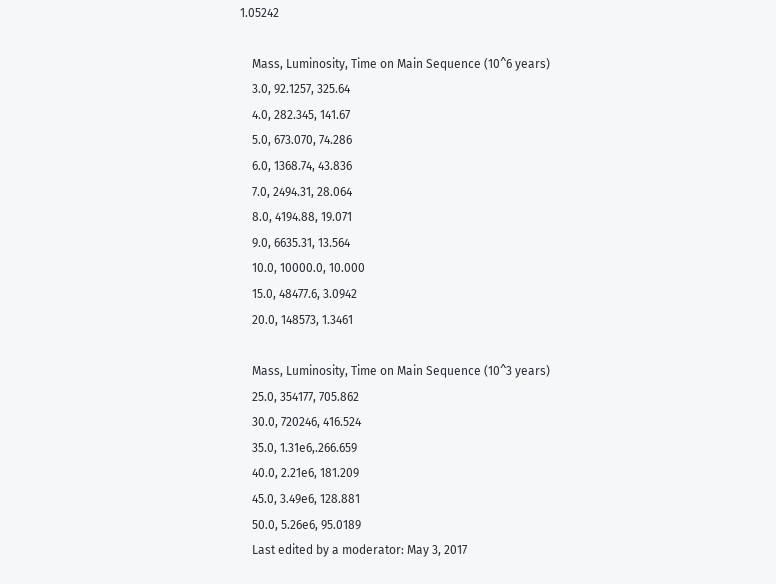1.05242

    Mass, Luminosity, Time on Main Sequence (10^6 years)
    3.0, 92.1257, 325.64
    4.0, 282.345, 141.67
    5.0, 673.070, 74.286
    6.0, 1368.74, 43.836
    7.0, 2494.31, 28.064
    8.0, 4194.88, 19.071
    9.0, 6635.31, 13.564
    10.0, 10000.0, 10.000
    15.0, 48477.6, 3.0942
    20.0, 148573, 1.3461

    Mass, Luminosity, Time on Main Sequence (10^3 years)
    25.0, 354177, 705.862
    30.0, 720246, 416.524
    35.0, 1.31e6,.266.659
    40.0, 2.21e6, 181.209
    45.0, 3.49e6, 128.881
    50.0, 5.26e6, 95.0189
    Last edited by a moderator: May 3, 2017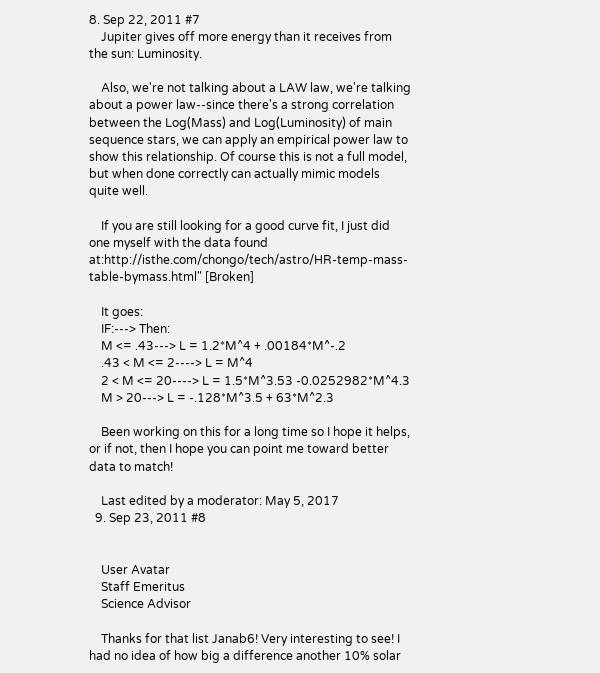8. Sep 22, 2011 #7
    Jupiter gives off more energy than it receives from the sun: Luminosity.

    Also, we're not talking about a LAW law, we're talking about a power law--since there's a strong correlation between the Log(Mass) and Log(Luminosity) of main sequence stars, we can apply an empirical power law to show this relationship. Of course this is not a full model, but when done correctly can actually mimic models quite well.

    If you are still looking for a good curve fit, I just did one myself with the data found at:http://isthe.com/chongo/tech/astro/HR-temp-mass-table-bymass.html" [Broken]

    It goes:
    IF:---> Then:
    M <= .43---> L = 1.2*M^4 + .00184*M^-.2
    .43 < M <= 2----> L = M^4
    2 < M <= 20----> L = 1.5*M^3.53 -0.0252982*M^4.3
    M > 20---> L = -.128*M^3.5 + 63*M^2.3

    Been working on this for a long time so I hope it helps, or if not, then I hope you can point me toward better data to match!

    Last edited by a moderator: May 5, 2017
  9. Sep 23, 2011 #8


    User Avatar
    Staff Emeritus
    Science Advisor

    Thanks for that list Janab6! Very interesting to see! I had no idea of how big a difference another 10% solar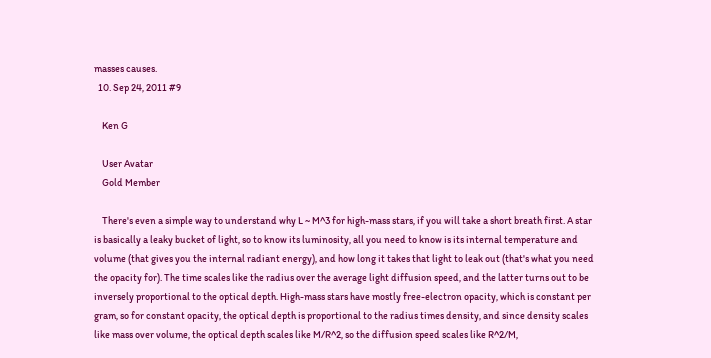masses causes.
  10. Sep 24, 2011 #9

    Ken G

    User Avatar
    Gold Member

    There's even a simple way to understand why L ~ M^3 for high-mass stars, if you will take a short breath first. A star is basically a leaky bucket of light, so to know its luminosity, all you need to know is its internal temperature and volume (that gives you the internal radiant energy), and how long it takes that light to leak out (that's what you need the opacity for). The time scales like the radius over the average light diffusion speed, and the latter turns out to be inversely proportional to the optical depth. High-mass stars have mostly free-electron opacity, which is constant per gram, so for constant opacity, the optical depth is proportional to the radius times density, and since density scales like mass over volume, the optical depth scales like M/R^2, so the diffusion speed scales like R^2/M,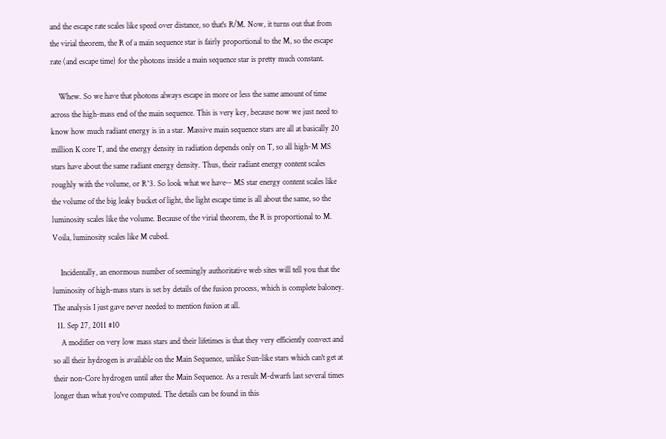and the escape rate scales like speed over distance, so that's R/M. Now, it turns out that from the virial theorem, the R of a main sequence star is fairly proportional to the M, so the escape rate (and escape time) for the photons inside a main sequence star is pretty much constant.

    Whew. So we have that photons always escape in more or less the same amount of time across the high-mass end of the main sequence. This is very key, because now we just need to know how much radiant energy is in a star. Massive main sequence stars are all at basically 20 million K core T, and the energy density in radiation depends only on T, so all high-M MS stars have about the same radiant energy density. Thus, their radiant energy content scales roughly with the volume, or R^3. So look what we have-- MS star energy content scales like the volume of the big leaky bucket of light, the light escape time is all about the same, so the luminosity scales like the volume. Because of the virial theorem, the R is proportional to M. Voila, luminosity scales like M cubed.

    Incidentally, an enormous number of seemingly authoritative web sites will tell you that the luminosity of high-mass stars is set by details of the fusion process, which is complete baloney. The analysis I just gave never needed to mention fusion at all.
  11. Sep 27, 2011 #10
    A modifier on very low mass stars and their lifetimes is that they very efficiently convect and so all their hydrogen is available on the Main Sequence, unlike Sun-like stars which can't get at their non-Core hydrogen until after the Main Sequence. As a result M-dwarfs last several times longer than what you've computed. The details can be found in this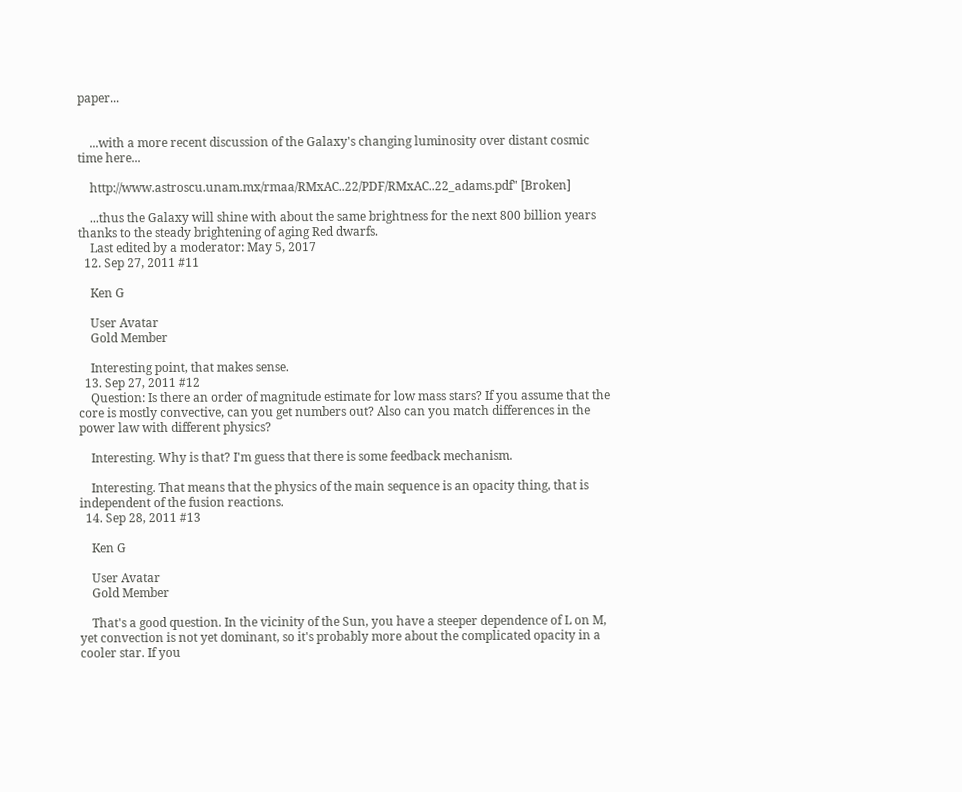paper...


    ...with a more recent discussion of the Galaxy's changing luminosity over distant cosmic time here...

    http://www.astroscu.unam.mx/rmaa/RMxAC..22/PDF/RMxAC..22_adams.pdf" [Broken]

    ...thus the Galaxy will shine with about the same brightness for the next 800 billion years thanks to the steady brightening of aging Red dwarfs.
    Last edited by a moderator: May 5, 2017
  12. Sep 27, 2011 #11

    Ken G

    User Avatar
    Gold Member

    Interesting point, that makes sense.
  13. Sep 27, 2011 #12
    Question: Is there an order of magnitude estimate for low mass stars? If you assume that the core is mostly convective, can you get numbers out? Also can you match differences in the power law with different physics?

    Interesting. Why is that? I'm guess that there is some feedback mechanism.

    Interesting. That means that the physics of the main sequence is an opacity thing, that is independent of the fusion reactions.
  14. Sep 28, 2011 #13

    Ken G

    User Avatar
    Gold Member

    That's a good question. In the vicinity of the Sun, you have a steeper dependence of L on M, yet convection is not yet dominant, so it's probably more about the complicated opacity in a cooler star. If you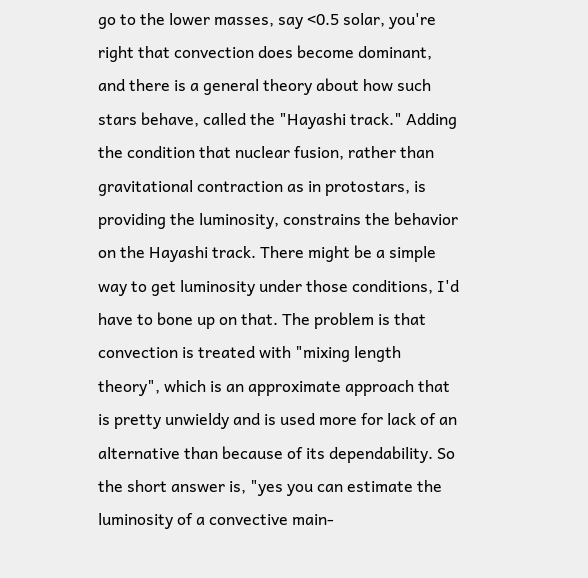go to the lower masses, say <0.5 solar, you're right that convection does become dominant, and there is a general theory about how such stars behave, called the "Hayashi track." Adding the condition that nuclear fusion, rather than gravitational contraction as in protostars, is providing the luminosity, constrains the behavior on the Hayashi track. There might be a simple way to get luminosity under those conditions, I'd have to bone up on that. The problem is that convection is treated with "mixing length theory", which is an approximate approach that is pretty unwieldy and is used more for lack of an alternative than because of its dependability. So the short answer is, "yes you can estimate the luminosity of a convective main-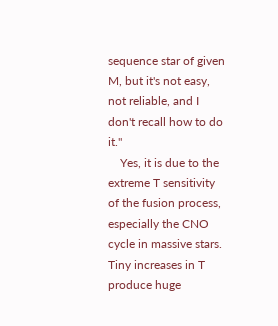sequence star of given M, but it's not easy, not reliable, and I don't recall how to do it."
    Yes, it is due to the extreme T sensitivity of the fusion process, especially the CNO cycle in massive stars. Tiny increases in T produce huge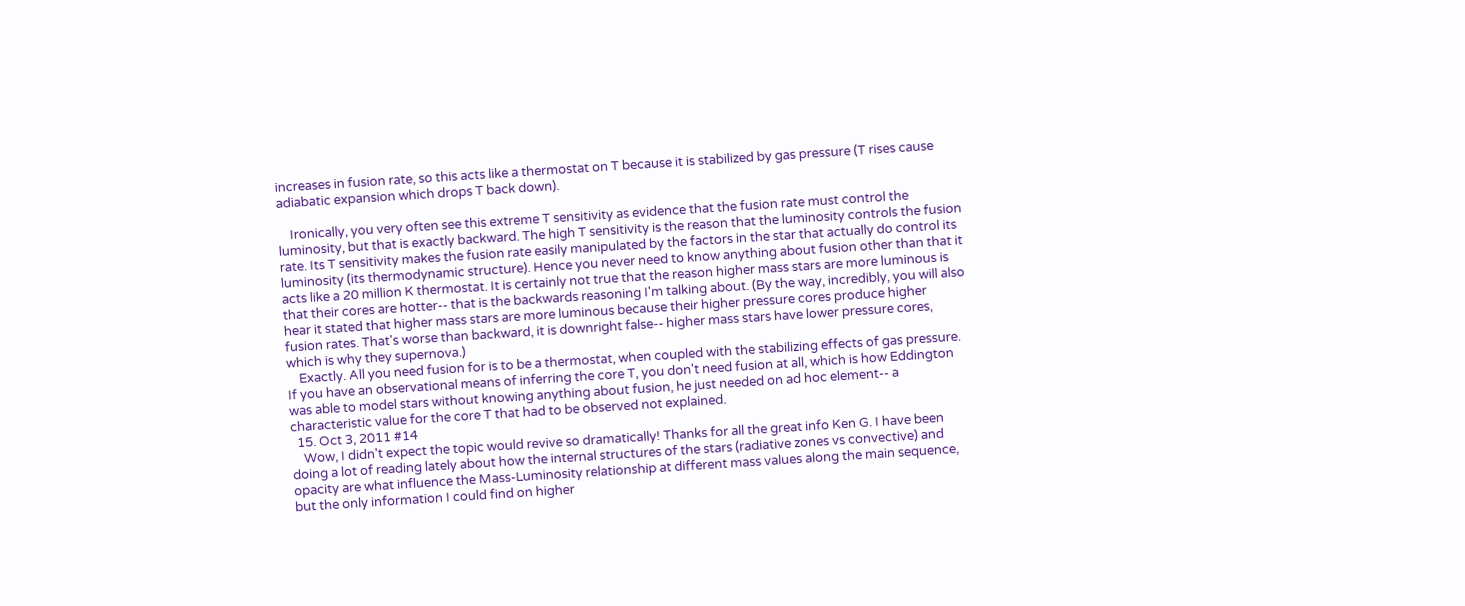increases in fusion rate, so this acts like a thermostat on T because it is stabilized by gas pressure (T rises cause adiabatic expansion which drops T back down).

    Ironically, you very often see this extreme T sensitivity as evidence that the fusion rate must control the luminosity, but that is exactly backward. The high T sensitivity is the reason that the luminosity controls the fusion rate. Its T sensitivity makes the fusion rate easily manipulated by the factors in the star that actually do control its luminosity (its thermodynamic structure). Hence you never need to know anything about fusion other than that it acts like a 20 million K thermostat. It is certainly not true that the reason higher mass stars are more luminous is that their cores are hotter-- that is the backwards reasoning I'm talking about. (By the way, incredibly, you will also hear it stated that higher mass stars are more luminous because their higher pressure cores produce higher fusion rates. That's worse than backward, it is downright false-- higher mass stars have lower pressure cores, which is why they supernova.)
    Exactly. All you need fusion for is to be a thermostat, when coupled with the stabilizing effects of gas pressure. If you have an observational means of inferring the core T, you don't need fusion at all, which is how Eddington was able to model stars without knowing anything about fusion, he just needed on ad hoc element-- a characteristic value for the core T that had to be observed not explained.
  15. Oct 3, 2011 #14
    Wow, I didn't expect the topic would revive so dramatically! Thanks for all the great info Ken G. I have been doing a lot of reading lately about how the internal structures of the stars (radiative zones vs convective) and opacity are what influence the Mass-Luminosity relationship at different mass values along the main sequence, but the only information I could find on higher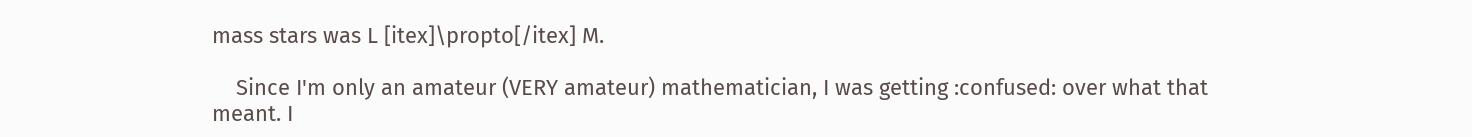mass stars was L [itex]\propto[/itex] M.

    Since I'm only an amateur (VERY amateur) mathematician, I was getting :confused: over what that meant. I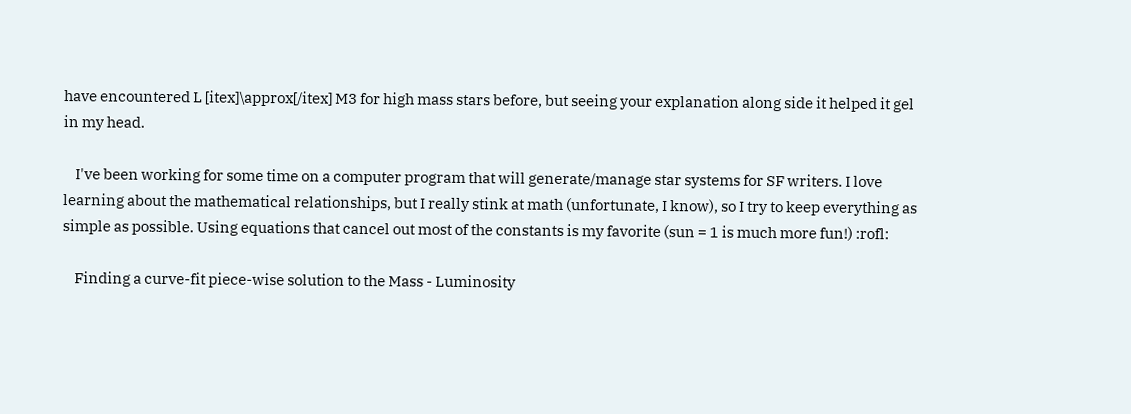have encountered L [itex]\approx[/itex] M3 for high mass stars before, but seeing your explanation along side it helped it gel in my head.

    I've been working for some time on a computer program that will generate/manage star systems for SF writers. I love learning about the mathematical relationships, but I really stink at math (unfortunate, I know), so I try to keep everything as simple as possible. Using equations that cancel out most of the constants is my favorite (sun = 1 is much more fun!) :rofl:

    Finding a curve-fit piece-wise solution to the Mass - Luminosity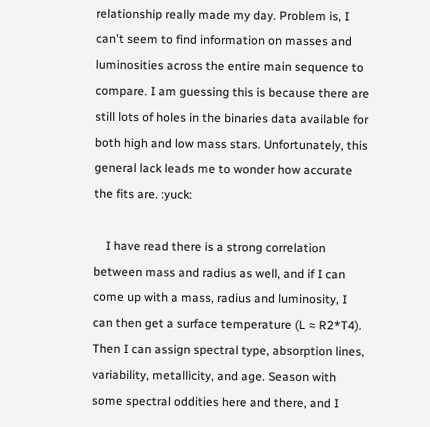relationship really made my day. Problem is, I can't seem to find information on masses and luminosities across the entire main sequence to compare. I am guessing this is because there are still lots of holes in the binaries data available for both high and low mass stars. Unfortunately, this general lack leads me to wonder how accurate the fits are. :yuck:

    I have read there is a strong correlation between mass and radius as well, and if I can come up with a mass, radius and luminosity, I can then get a surface temperature (L ≈ R2*T4). Then I can assign spectral type, absorption lines, variability, metallicity, and age. Season with some spectral oddities here and there, and I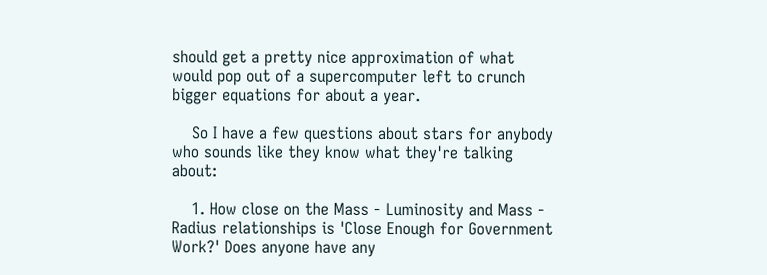should get a pretty nice approximation of what would pop out of a supercomputer left to crunch bigger equations for about a year.

    So I have a few questions about stars for anybody who sounds like they know what they're talking about:

    1. How close on the Mass - Luminosity and Mass - Radius relationships is 'Close Enough for Government Work?' Does anyone have any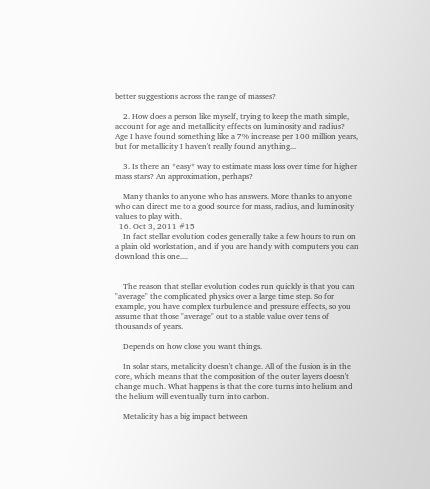better suggestions across the range of masses?

    2. How does a person like myself, trying to keep the math simple, account for age and metallicity effects on luminosity and radius? Age I have found something like a 7% increase per 100 million years, but for metallicity I haven't really found anything...

    3. Is there an *easy* way to estimate mass loss over time for higher mass stars? An approximation, perhaps?

    Many thanks to anyone who has answers. More thanks to anyone who can direct me to a good source for mass, radius, and luminosity values to play with.
  16. Oct 3, 2011 #15
    In fact stellar evolution codes generally take a few hours to run on a plain old workstation, and if you are handy with computers you can download this one....


    The reason that stellar evolution codes run quickly is that you can "average" the complicated physics over a large time step. So for example, you have complex turbulence and pressure effects, so you assume that those "average" out to a stable value over tens of thousands of years.

    Depends on how close you want things.

    In solar stars, metalicity doesn't change. All of the fusion is in the core, which means that the composition of the outer layers doesn't change much. What happens is that the core turns into helium and the helium will eventually turn into carbon.

    Metalicity has a big impact between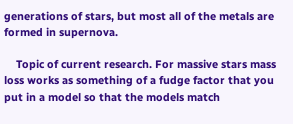generations of stars, but most all of the metals are formed in supernova.

    Topic of current research. For massive stars mass loss works as something of a fudge factor that you put in a model so that the models match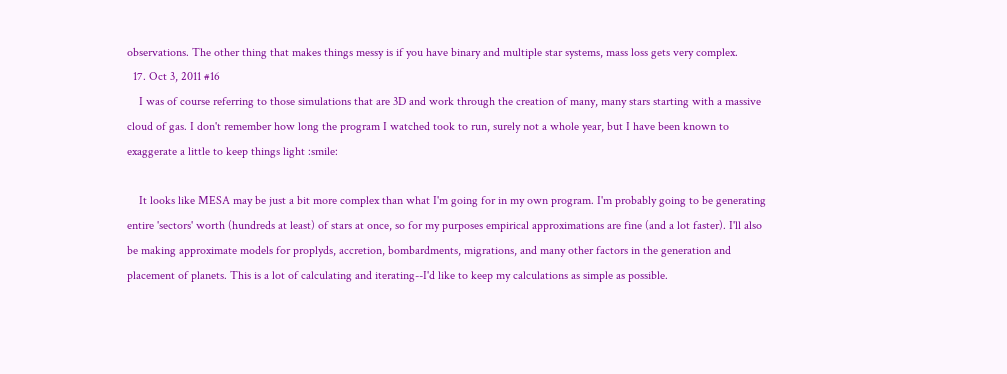observations. The other thing that makes things messy is if you have binary and multiple star systems, mass loss gets very complex.
  17. Oct 3, 2011 #16
    I was of course referring to those simulations that are 3D and work through the creation of many, many stars starting with a massive cloud of gas. I don't remember how long the program I watched took to run, surely not a whole year, but I have been known to exaggerate a little to keep things light :smile:

    It looks like MESA may be just a bit more complex than what I'm going for in my own program. I'm probably going to be generating entire 'sectors' worth (hundreds at least) of stars at once, so for my purposes empirical approximations are fine (and a lot faster). I'll also be making approximate models for proplyds, accretion, bombardments, migrations, and many other factors in the generation and placement of planets. This is a lot of calculating and iterating--I'd like to keep my calculations as simple as possible.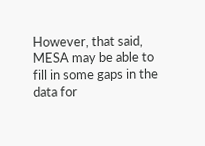However, that said, MESA may be able to fill in some gaps in the data for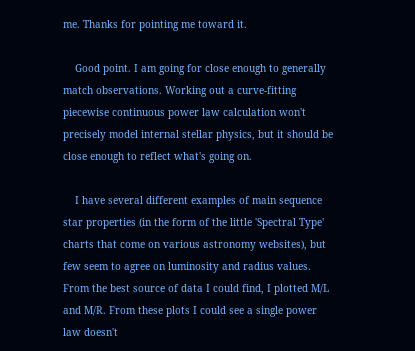me. Thanks for pointing me toward it.

    Good point. I am going for close enough to generally match observations. Working out a curve-fitting piecewise continuous power law calculation won't precisely model internal stellar physics, but it should be close enough to reflect what's going on.

    I have several different examples of main sequence star properties (in the form of the little 'Spectral Type' charts that come on various astronomy websites), but few seem to agree on luminosity and radius values. From the best source of data I could find, I plotted M/L and M/R. From these plots I could see a single power law doesn't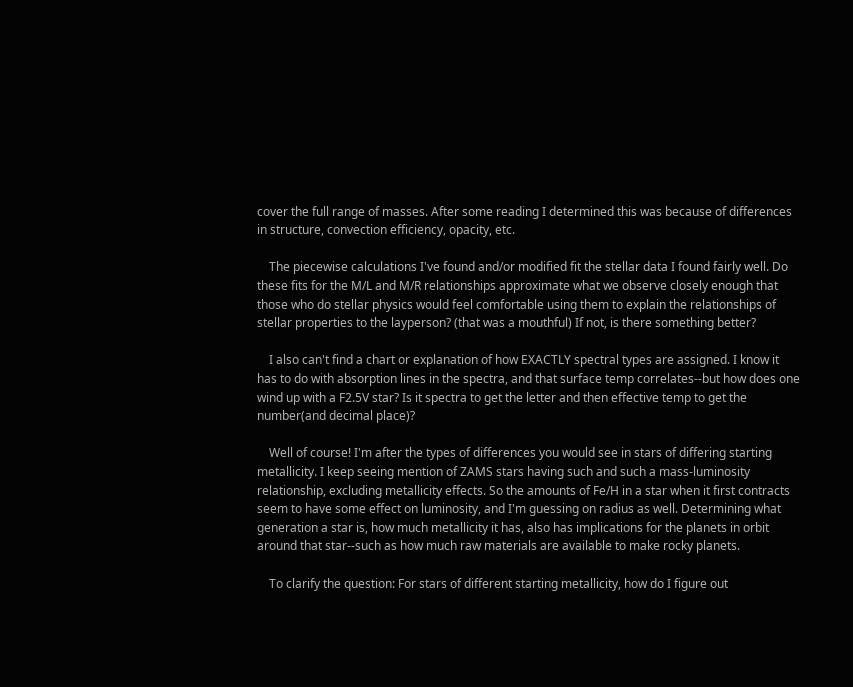cover the full range of masses. After some reading I determined this was because of differences in structure, convection efficiency, opacity, etc.

    The piecewise calculations I've found and/or modified fit the stellar data I found fairly well. Do these fits for the M/L and M/R relationships approximate what we observe closely enough that those who do stellar physics would feel comfortable using them to explain the relationships of stellar properties to the layperson? (that was a mouthful) If not, is there something better?

    I also can't find a chart or explanation of how EXACTLY spectral types are assigned. I know it has to do with absorption lines in the spectra, and that surface temp correlates--but how does one wind up with a F2.5V star? Is it spectra to get the letter and then effective temp to get the number(and decimal place)?

    Well of course! I'm after the types of differences you would see in stars of differing starting metallicity. I keep seeing mention of ZAMS stars having such and such a mass-luminosity relationship, excluding metallicity effects. So the amounts of Fe/H in a star when it first contracts seem to have some effect on luminosity, and I'm guessing on radius as well. Determining what generation a star is, how much metallicity it has, also has implications for the planets in orbit around that star--such as how much raw materials are available to make rocky planets.

    To clarify the question: For stars of different starting metallicity, how do I figure out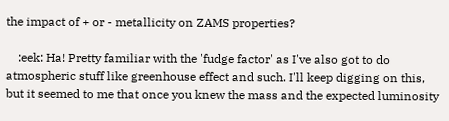the impact of + or - metallicity on ZAMS properties?

    :eek: Ha! Pretty familiar with the 'fudge factor' as I've also got to do atmospheric stuff like greenhouse effect and such. I'll keep digging on this, but it seemed to me that once you knew the mass and the expected luminosity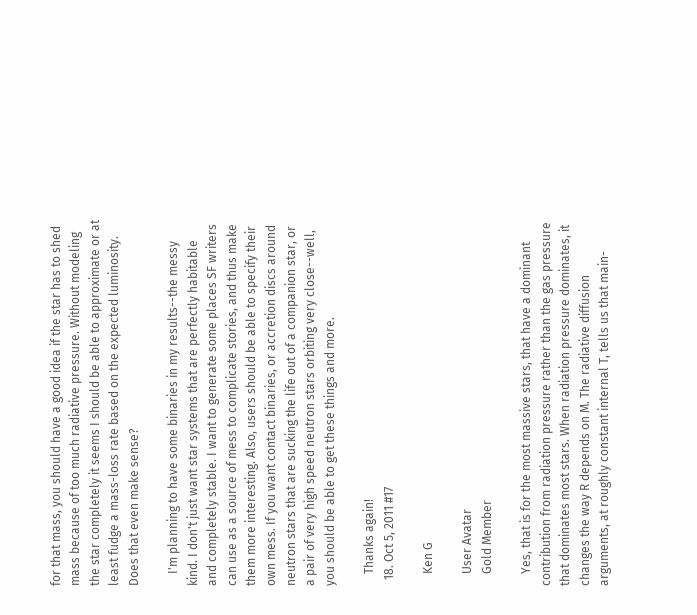for that mass, you should have a good idea if the star has to shed mass because of too much radiative pressure. Without modeling the star completely it seems I should be able to approximate or at least fudge a mass-loss rate based on the expected luminosity. Does that even make sense?

    I'm planning to have some binaries in my results--the messy kind. I don't just want star systems that are perfectly habitable and completely stable. I want to generate some places SF writers can use as a source of mess to complicate stories, and thus make them more interesting. Also, users should be able to specify their own mess. If you want contact binaries, or accretion discs around neutron stars that are sucking the life out of a companion star, or a pair of very high speed neutron stars orbiting very close--well, you should be able to get these things and more.

    Thanks again!
  18. Oct 5, 2011 #17

    Ken G

    User Avatar
    Gold Member

    Yes, that is for the most massive stars, that have a dominant contribution from radiation pressure rather than the gas pressure that dominates most stars. When radiation pressure dominates, it changes the way R depends on M. The radiative diffusion arguments, at roughly constant internal T, tells us that main-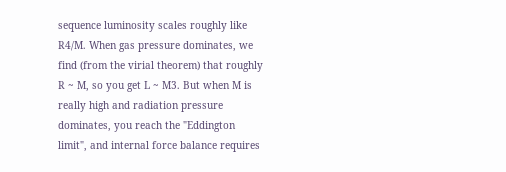sequence luminosity scales roughly like R4/M. When gas pressure dominates, we find (from the virial theorem) that roughly R ~ M, so you get L ~ M3. But when M is really high and radiation pressure dominates, you reach the "Eddington limit", and internal force balance requires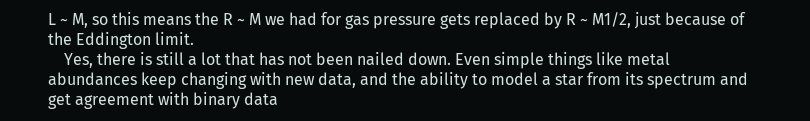L ~ M, so this means the R ~ M we had for gas pressure gets replaced by R ~ M1/2, just because of the Eddington limit.
    Yes, there is still a lot that has not been nailed down. Even simple things like metal abundances keep changing with new data, and the ability to model a star from its spectrum and get agreement with binary data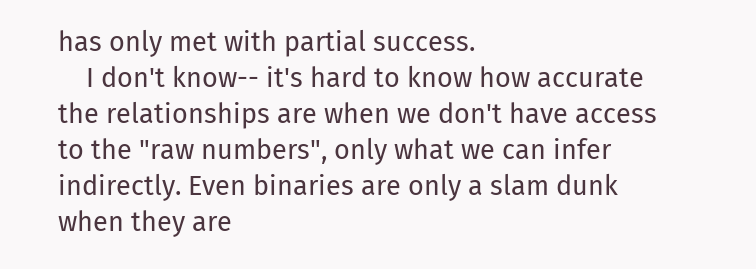has only met with partial success.
    I don't know-- it's hard to know how accurate the relationships are when we don't have access to the "raw numbers", only what we can infer indirectly. Even binaries are only a slam dunk when they are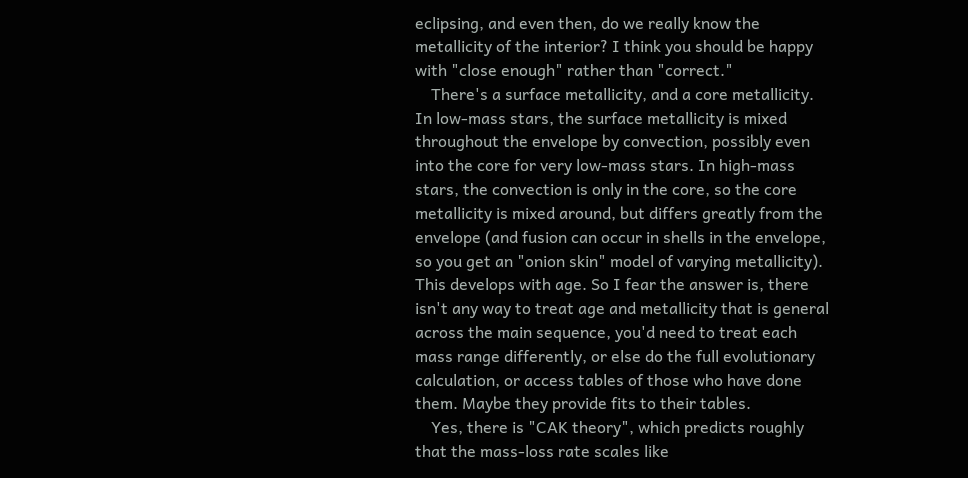eclipsing, and even then, do we really know the metallicity of the interior? I think you should be happy with "close enough" rather than "correct."
    There's a surface metallicity, and a core metallicity. In low-mass stars, the surface metallicity is mixed throughout the envelope by convection, possibly even into the core for very low-mass stars. In high-mass stars, the convection is only in the core, so the core metallicity is mixed around, but differs greatly from the envelope (and fusion can occur in shells in the envelope, so you get an "onion skin" model of varying metallicity). This develops with age. So I fear the answer is, there isn't any way to treat age and metallicity that is general across the main sequence, you'd need to treat each mass range differently, or else do the full evolutionary calculation, or access tables of those who have done them. Maybe they provide fits to their tables.
    Yes, there is "CAK theory", which predicts roughly that the mass-loss rate scales like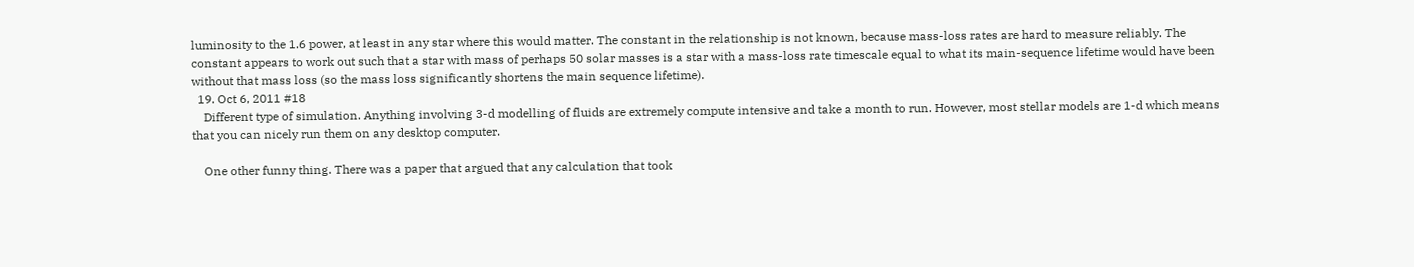luminosity to the 1.6 power, at least in any star where this would matter. The constant in the relationship is not known, because mass-loss rates are hard to measure reliably. The constant appears to work out such that a star with mass of perhaps 50 solar masses is a star with a mass-loss rate timescale equal to what its main-sequence lifetime would have been without that mass loss (so the mass loss significantly shortens the main sequence lifetime).
  19. Oct 6, 2011 #18
    Different type of simulation. Anything involving 3-d modelling of fluids are extremely compute intensive and take a month to run. However, most stellar models are 1-d which means that you can nicely run them on any desktop computer.

    One other funny thing. There was a paper that argued that any calculation that took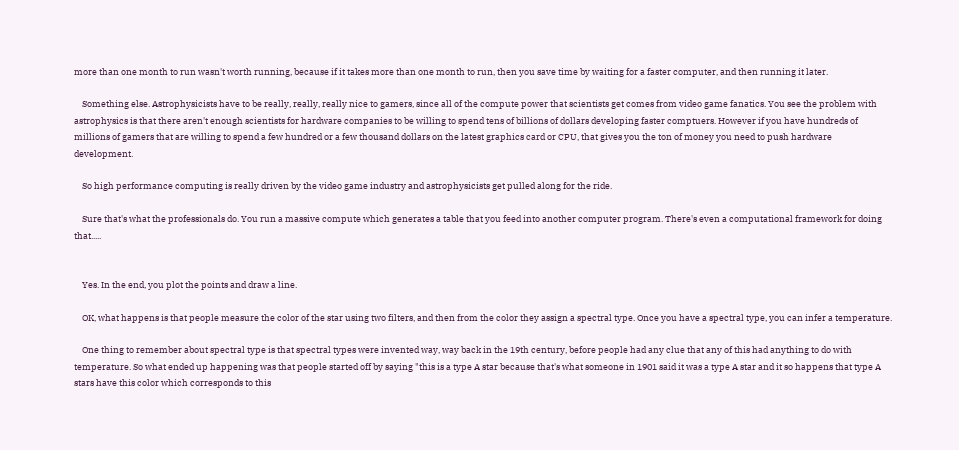more than one month to run wasn't worth running, because if it takes more than one month to run, then you save time by waiting for a faster computer, and then running it later.

    Something else. Astrophysicists have to be really, really, really nice to gamers, since all of the compute power that scientists get comes from video game fanatics. You see the problem with astrophysics is that there aren't enough scientists for hardware companies to be willing to spend tens of billions of dollars developing faster comptuers. However if you have hundreds of millions of gamers that are willing to spend a few hundred or a few thousand dollars on the latest graphics card or CPU, that gives you the ton of money you need to push hardware development.

    So high performance computing is really driven by the video game industry and astrophysicists get pulled along for the ride.

    Sure that's what the professionals do. You run a massive compute which generates a table that you feed into another computer program. There's even a computational framework for doing that.....


    Yes. In the end, you plot the points and draw a line.

    OK, what happens is that people measure the color of the star using two filters, and then from the color they assign a spectral type. Once you have a spectral type, you can infer a temperature.

    One thing to remember about spectral type is that spectral types were invented way, way back in the 19th century, before people had any clue that any of this had anything to do with temperature. So what ended up happening was that people started off by saying "this is a type A star because that's what someone in 1901 said it was a type A star and it so happens that type A stars have this color which corresponds to this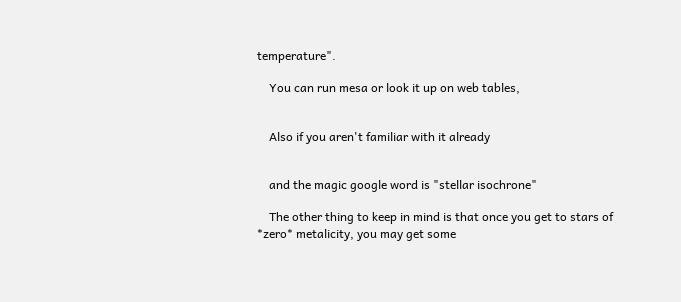temperature".

    You can run mesa or look it up on web tables,


    Also if you aren't familiar with it already


    and the magic google word is "stellar isochrone"

    The other thing to keep in mind is that once you get to stars of *zero* metalicity, you may get some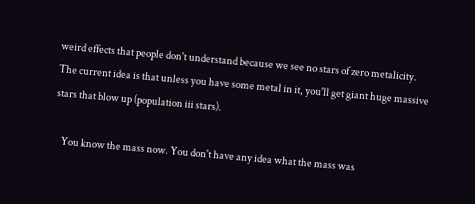weird effects that people don't understand because we see no stars of zero metalicity. The current idea is that unless you have some metal in it, you'll get giant huge massive stars that blow up (population iii stars).

    You know the mass now. You don't have any idea what the mass was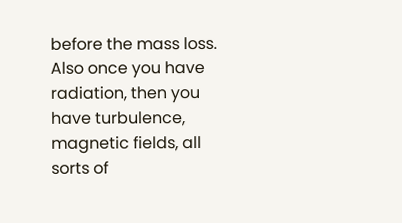before the mass loss. Also once you have radiation, then you have turbulence, magnetic fields, all sorts of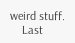weird stuff.
    Last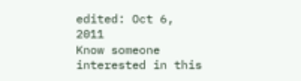edited: Oct 6, 2011
Know someone interested in this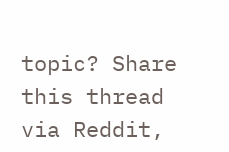topic? Share this thread via Reddit,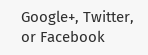Google+, Twitter, or Facebook